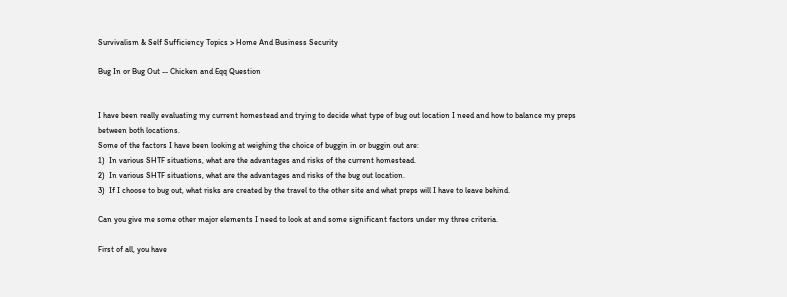Survivalism & Self Sufficiency Topics > Home And Business Security

Bug In or Bug Out -- Chicken and Eqq Question


I have been really evaluating my current homestead and trying to decide what type of bug out location I need and how to balance my preps between both locations.
Some of the factors I have been looking at weighing the choice of buggin in or buggin out are:
1)  In various SHTF situations, what are the advantages and risks of the current homestead.
2)  In various SHTF situations, what are the advantages and risks of the bug out location.
3)  If I choose to bug out, what risks are created by the travel to the other site and what preps will I have to leave behind.

Can you give me some other major elements I need to look at and some significant factors under my three criteria.

First of all, you have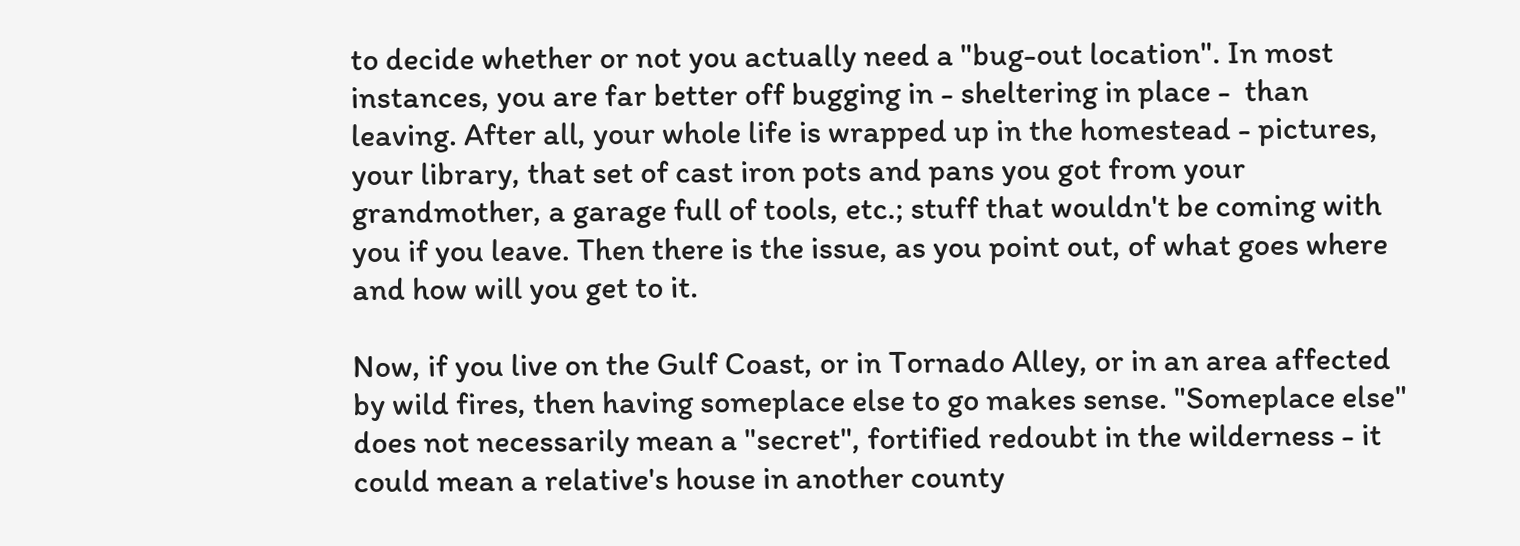to decide whether or not you actually need a "bug-out location". In most instances, you are far better off bugging in - sheltering in place -  than leaving. After all, your whole life is wrapped up in the homestead - pictures, your library, that set of cast iron pots and pans you got from your grandmother, a garage full of tools, etc.; stuff that wouldn't be coming with you if you leave. Then there is the issue, as you point out, of what goes where and how will you get to it.

Now, if you live on the Gulf Coast, or in Tornado Alley, or in an area affected by wild fires, then having someplace else to go makes sense. "Someplace else" does not necessarily mean a "secret", fortified redoubt in the wilderness - it could mean a relative's house in another county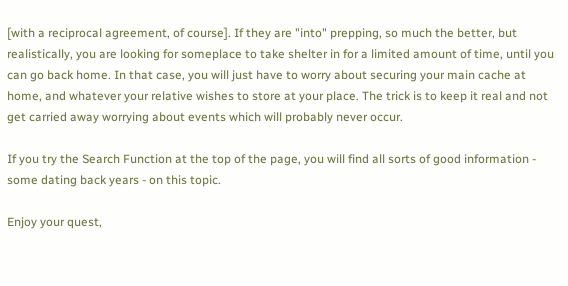[with a reciprocal agreement, of course]. If they are "into" prepping, so much the better, but realistically, you are looking for someplace to take shelter in for a limited amount of time, until you can go back home. In that case, you will just have to worry about securing your main cache at home, and whatever your relative wishes to store at your place. The trick is to keep it real and not get carried away worrying about events which will probably never occur.

If you try the Search Function at the top of the page, you will find all sorts of good information - some dating back years - on this topic.

Enjoy your quest,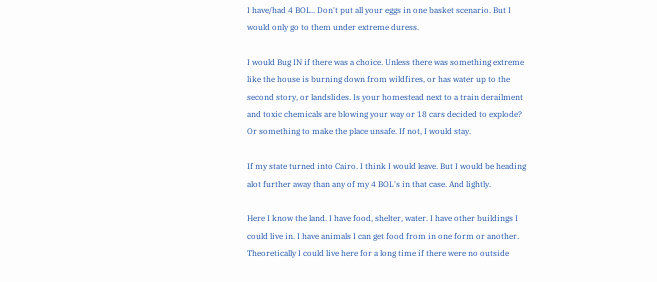I have/had 4 BOL.. Don't put all your eggs in one basket scenario. But I would only go to them under extreme duress.

I would Bug IN if there was a choice. Unless there was something extreme like the house is burning down from wildfires, or has water up to the second story, or landslides. Is your homestead next to a train derailment and toxic chemicals are blowing your way or 18 cars decided to explode? Or something to make the place unsafe. If not, I would stay.

If my state turned into Cairo. I think I would leave. But I would be heading alot further away than any of my 4 BOL's in that case. And lightly.

Here I know the land. I have food, shelter, water. I have other buildings I could live in. I have animals I can get food from in one form or another. Theoretically I could live here for a long time if there were no outside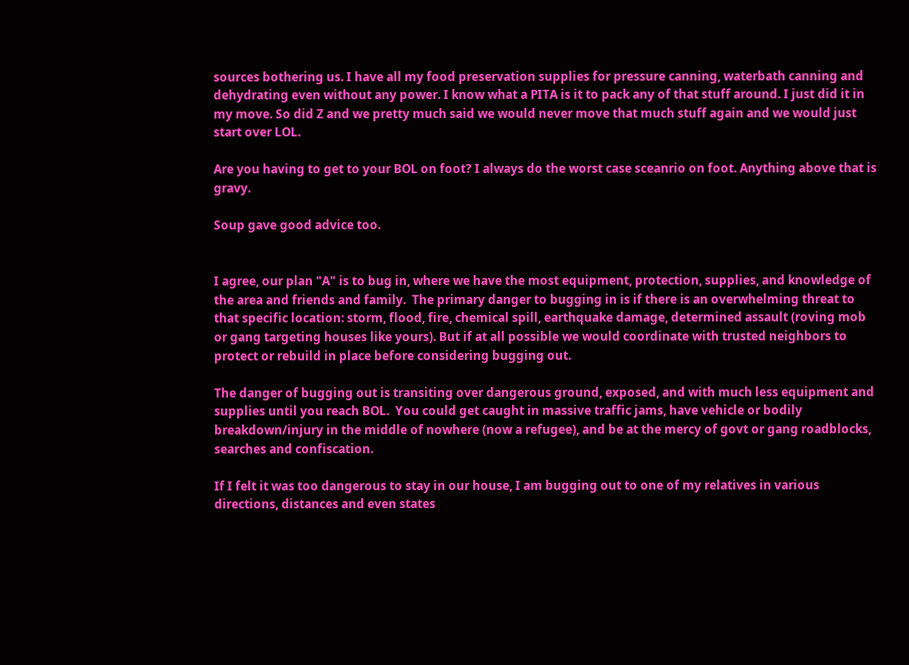sources bothering us. I have all my food preservation supplies for pressure canning, waterbath canning and dehydrating even without any power. I know what a PITA is it to pack any of that stuff around. I just did it in my move. So did Z and we pretty much said we would never move that much stuff again and we would just start over LOL.

Are you having to get to your BOL on foot? I always do the worst case sceanrio on foot. Anything above that is gravy.

Soup gave good advice too.


I agree, our plan "A" is to bug in, where we have the most equipment, protection, supplies, and knowledge of the area and friends and family.  The primary danger to bugging in is if there is an overwhelming threat to that specific location: storm, flood, fire, chemical spill, earthquake damage, determined assault (roving mob or gang targeting houses like yours). But if at all possible we would coordinate with trusted neighbors to protect or rebuild in place before considering bugging out.

The danger of bugging out is transiting over dangerous ground, exposed, and with much less equipment and supplies until you reach BOL.  You could get caught in massive traffic jams, have vehicle or bodily breakdown/injury in the middle of nowhere (now a refugee), and be at the mercy of govt or gang roadblocks, searches and confiscation.

If I felt it was too dangerous to stay in our house, I am bugging out to one of my relatives in various directions, distances and even states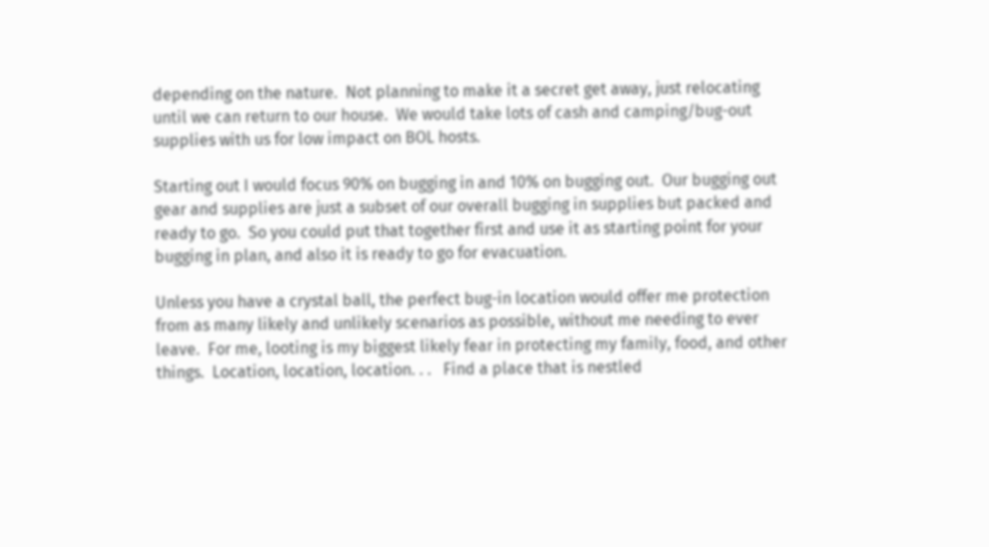depending on the nature.  Not planning to make it a secret get away, just relocating until we can return to our house.  We would take lots of cash and camping/bug-out supplies with us for low impact on BOL hosts.

Starting out I would focus 90% on bugging in and 10% on bugging out.  Our bugging out gear and supplies are just a subset of our overall bugging in supplies but packed and ready to go.  So you could put that together first and use it as starting point for your bugging in plan, and also it is ready to go for evacuation.

Unless you have a crystal ball, the perfect bug-in location would offer me protection from as many likely and unlikely scenarios as possible, without me needing to ever leave.  For me, looting is my biggest likely fear in protecting my family, food, and other things.  Location, location, location. . .   Find a place that is nestled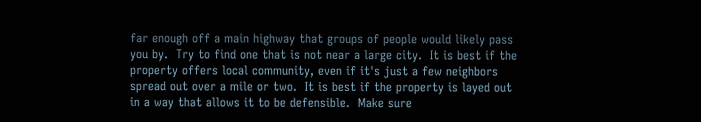far enough off a main highway that groups of people would likely pass you by.  Try to find one that is not near a large city.  It is best if the property offers local community, even if it's just a few neighbors spread out over a mile or two.  It is best if the property is layed out in a way that allows it to be defensible.  Make sure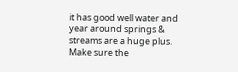it has good well water and year around springs & streams are a huge plus.  Make sure the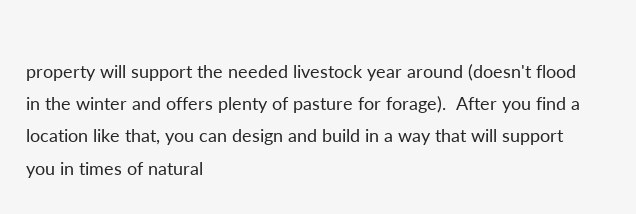property will support the needed livestock year around (doesn't flood in the winter and offers plenty of pasture for forage).  After you find a location like that, you can design and build in a way that will support you in times of natural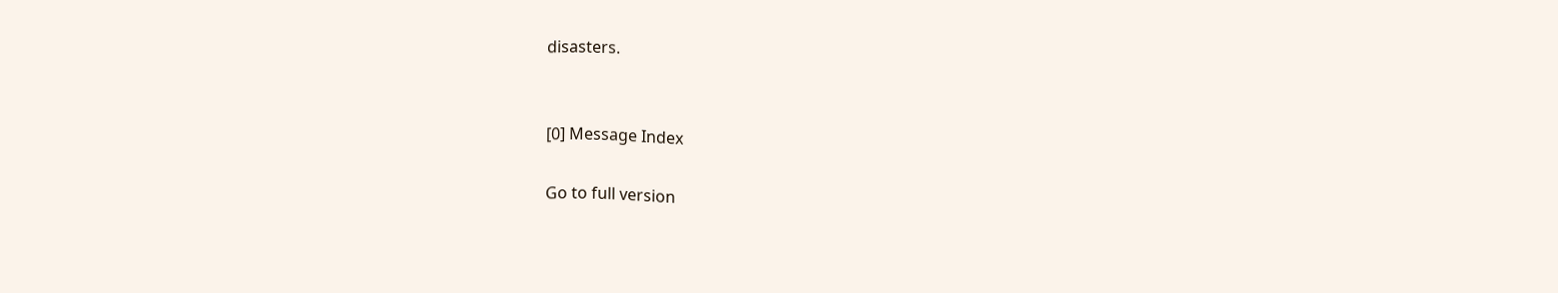disasters.


[0] Message Index

Go to full version